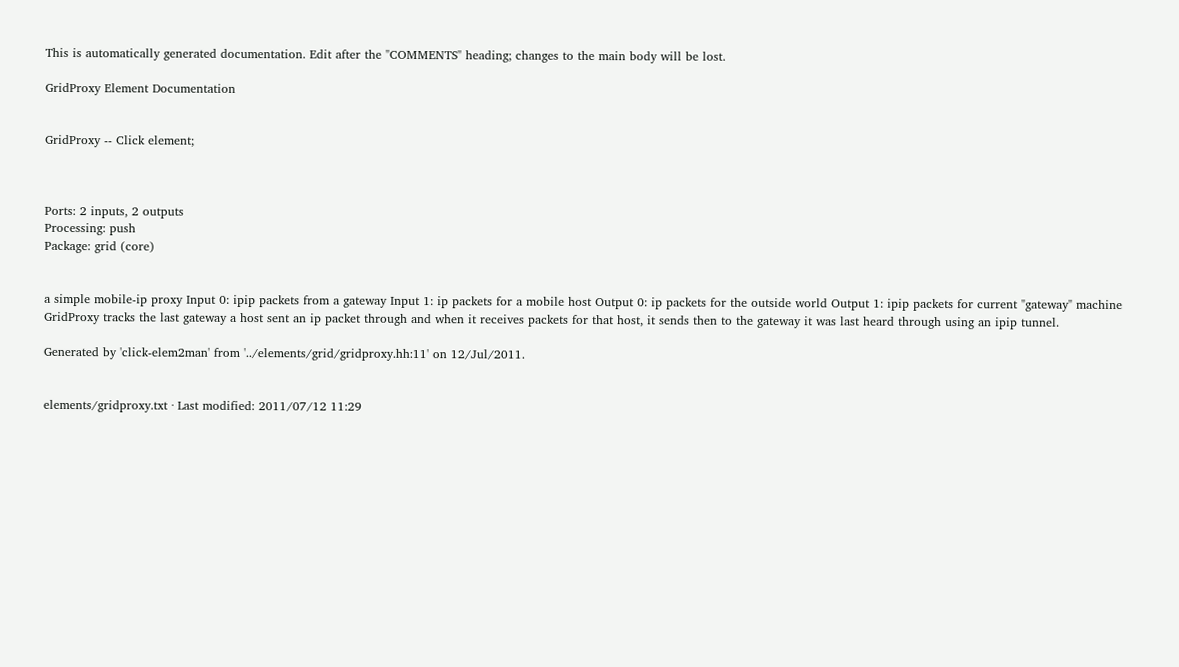This is automatically generated documentation. Edit after the "COMMENTS" heading; changes to the main body will be lost.

GridProxy Element Documentation


GridProxy -- Click element;



Ports: 2 inputs, 2 outputs
Processing: push
Package: grid (core)


a simple mobile-ip proxy Input 0: ipip packets from a gateway Input 1: ip packets for a mobile host Output 0: ip packets for the outside world Output 1: ipip packets for current "gateway" machine GridProxy tracks the last gateway a host sent an ip packet through and when it receives packets for that host, it sends then to the gateway it was last heard through using an ipip tunnel.

Generated by 'click-elem2man' from '../elements/grid/gridproxy.hh:11' on 12/Jul/2011.


elements/gridproxy.txt · Last modified: 2011/07/12 11:29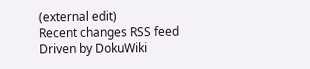(external edit)
Recent changes RSS feed Driven by DokuWiki